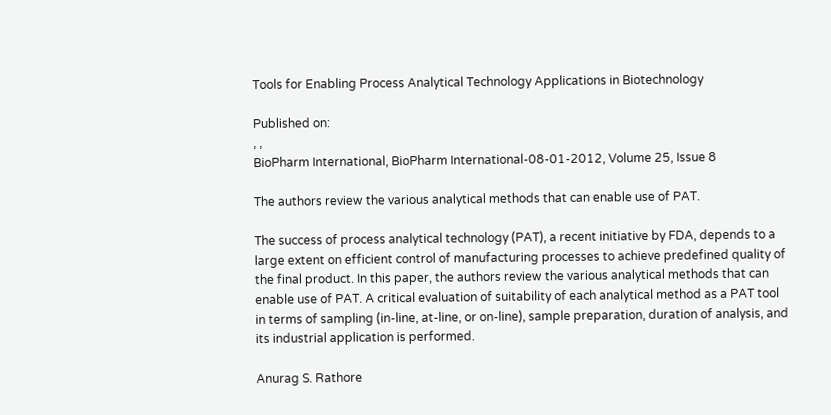Tools for Enabling Process Analytical Technology Applications in Biotechnology

Published on:
, ,
BioPharm International, BioPharm International-08-01-2012, Volume 25, Issue 8

The authors review the various analytical methods that can enable use of PAT.

The success of process analytical technology (PAT), a recent initiative by FDA, depends to a large extent on efficient control of manufacturing processes to achieve predefined quality of the final product. In this paper, the authors review the various analytical methods that can enable use of PAT. A critical evaluation of suitability of each analytical method as a PAT tool in terms of sampling (in-line, at-line, or on-line), sample preparation, duration of analysis, and its industrial application is performed.

Anurag S. Rathore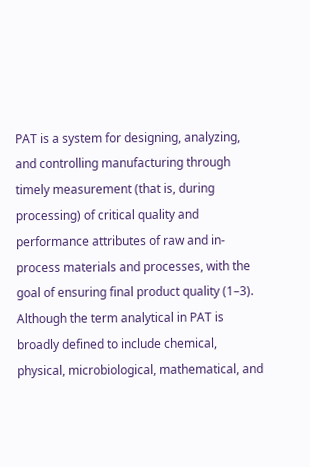PAT is a system for designing, analyzing, and controlling manufacturing through timely measurement (that is, during processing) of critical quality and performance attributes of raw and in-process materials and processes, with the goal of ensuring final product quality (1–3). Although the term analytical in PAT is broadly defined to include chemical, physical, microbiological, mathematical, and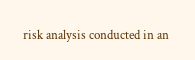risk analysis conducted in an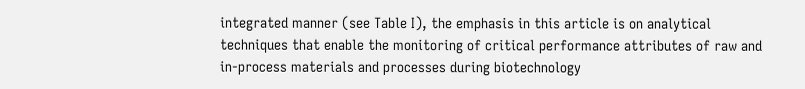integrated manner (see Table I), the emphasis in this article is on analytical techniques that enable the monitoring of critical performance attributes of raw and in-process materials and processes during biotechnology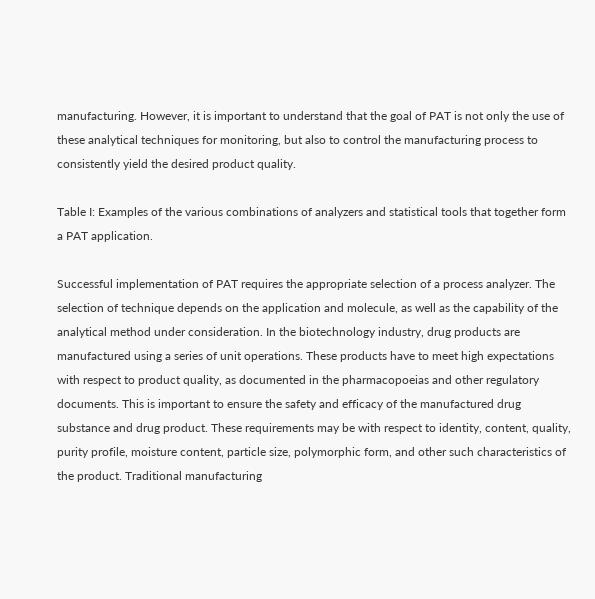manufacturing. However, it is important to understand that the goal of PAT is not only the use of these analytical techniques for monitoring, but also to control the manufacturing process to consistently yield the desired product quality.

Table I: Examples of the various combinations of analyzers and statistical tools that together form a PAT application.

Successful implementation of PAT requires the appropriate selection of a process analyzer. The selection of technique depends on the application and molecule, as well as the capability of the analytical method under consideration. In the biotechnology industry, drug products are manufactured using a series of unit operations. These products have to meet high expectations with respect to product quality, as documented in the pharmacopoeias and other regulatory documents. This is important to ensure the safety and efficacy of the manufactured drug substance and drug product. These requirements may be with respect to identity, content, quality, purity profile, moisture content, particle size, polymorphic form, and other such characteristics of the product. Traditional manufacturing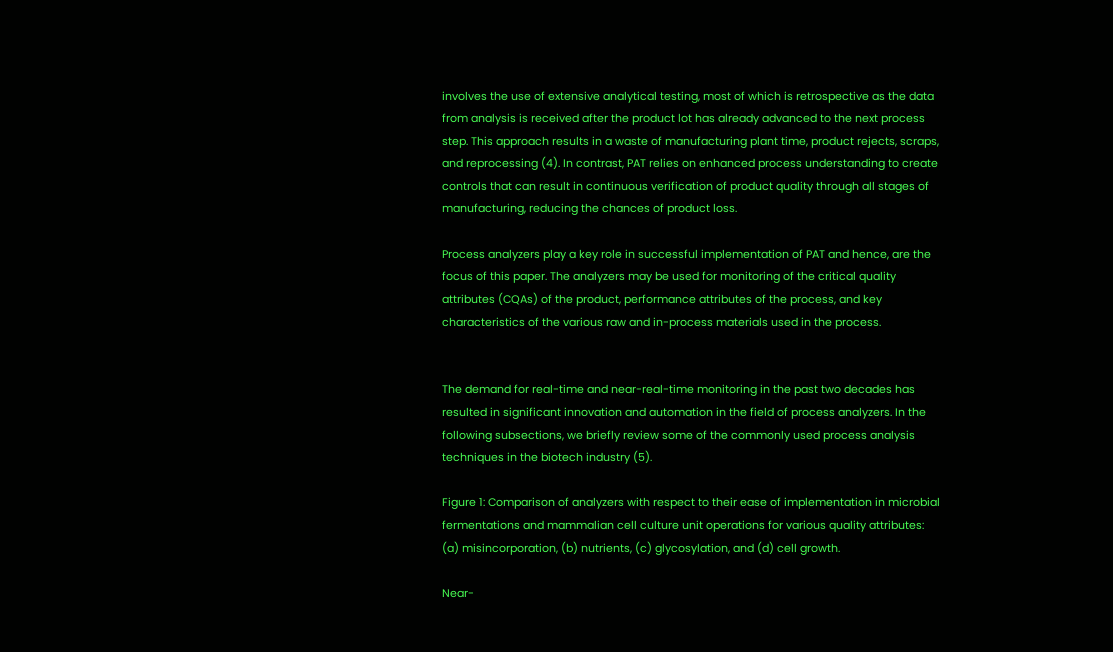involves the use of extensive analytical testing, most of which is retrospective as the data from analysis is received after the product lot has already advanced to the next process step. This approach results in a waste of manufacturing plant time, product rejects, scraps, and reprocessing (4). In contrast, PAT relies on enhanced process understanding to create controls that can result in continuous verification of product quality through all stages of manufacturing, reducing the chances of product loss.

Process analyzers play a key role in successful implementation of PAT and hence, are the focus of this paper. The analyzers may be used for monitoring of the critical quality attributes (CQAs) of the product, performance attributes of the process, and key characteristics of the various raw and in-process materials used in the process.


The demand for real-time and near-real-time monitoring in the past two decades has resulted in significant innovation and automation in the field of process analyzers. In the following subsections, we briefly review some of the commonly used process analysis techniques in the biotech industry (5).

Figure 1: Comparison of analyzers with respect to their ease of implementation in microbial fermentations and mammalian cell culture unit operations for various quality attributes: (a) misincorporation, (b) nutrients, (c) glycosylation, and (d) cell growth.

Near-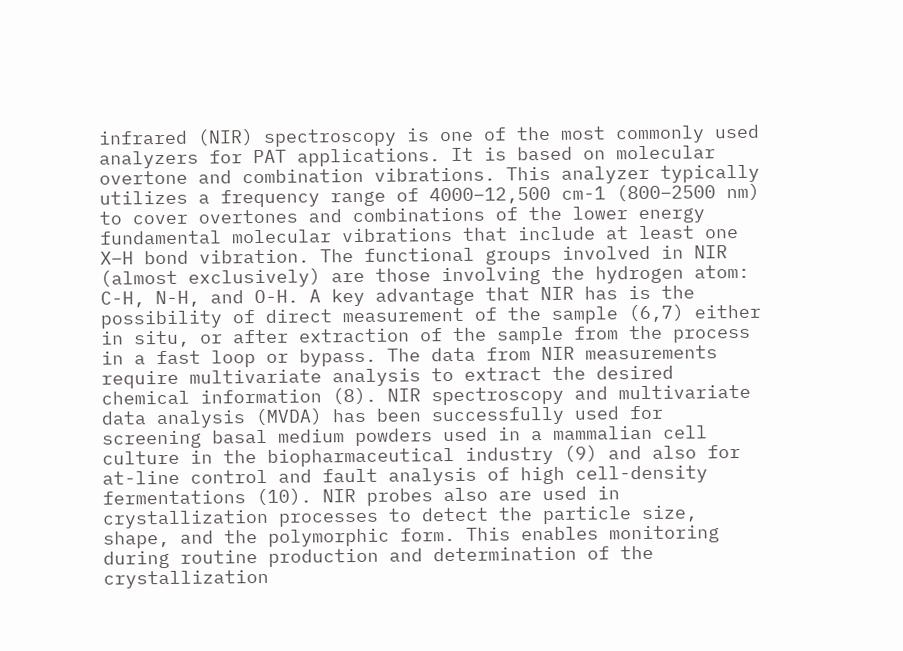infrared (NIR) spectroscopy is one of the most commonly used analyzers for PAT applications. It is based on molecular overtone and combination vibrations. This analyzer typically utilizes a frequency range of 4000–12,500 cm-1 (800–2500 nm) to cover overtones and combinations of the lower energy fundamental molecular vibrations that include at least one X–H bond vibration. The functional groups involved in NIR (almost exclusively) are those involving the hydrogen atom: C-H, N-H, and O-H. A key advantage that NIR has is the possibility of direct measurement of the sample (6,7) either in situ, or after extraction of the sample from the process in a fast loop or bypass. The data from NIR measurements require multivariate analysis to extract the desired chemical information (8). NIR spectroscopy and multivariate data analysis (MVDA) has been successfully used for screening basal medium powders used in a mammalian cell culture in the biopharmaceutical industry (9) and also for at-line control and fault analysis of high cell-density fermentations (10). NIR probes also are used in crystallization processes to detect the particle size, shape, and the polymorphic form. This enables monitoring during routine production and determination of the crystallization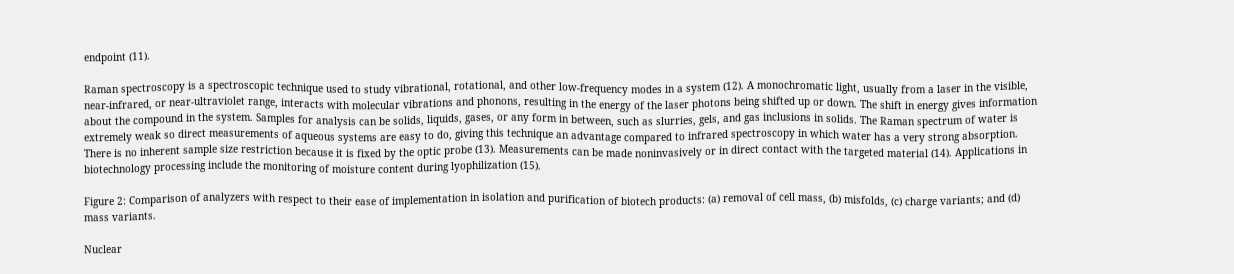endpoint (11).

Raman spectroscopy is a spectroscopic technique used to study vibrational, rotational, and other low-frequency modes in a system (12). A monochromatic light, usually from a laser in the visible, near-infrared, or near-ultraviolet range, interacts with molecular vibrations and phonons, resulting in the energy of the laser photons being shifted up or down. The shift in energy gives information about the compound in the system. Samples for analysis can be solids, liquids, gases, or any form in between, such as slurries, gels, and gas inclusions in solids. The Raman spectrum of water is extremely weak so direct measurements of aqueous systems are easy to do, giving this technique an advantage compared to infrared spectroscopy in which water has a very strong absorption. There is no inherent sample size restriction because it is fixed by the optic probe (13). Measurements can be made noninvasively or in direct contact with the targeted material (14). Applications in biotechnology processing include the monitoring of moisture content during lyophilization (15).

Figure 2: Comparison of analyzers with respect to their ease of implementation in isolation and purification of biotech products: (a) removal of cell mass, (b) misfolds, (c) charge variants; and (d) mass variants.

Nuclear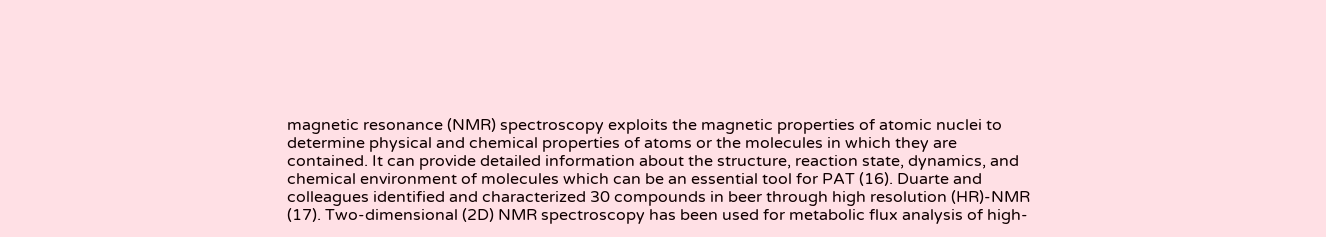magnetic resonance (NMR) spectroscopy exploits the magnetic properties of atomic nuclei to determine physical and chemical properties of atoms or the molecules in which they are contained. It can provide detailed information about the structure, reaction state, dynamics, and chemical environment of molecules which can be an essential tool for PAT (16). Duarte and colleagues identified and characterized 30 compounds in beer through high resolution (HR)-NMR (17). Two-dimensional (2D) NMR spectroscopy has been used for metabolic flux analysis of high-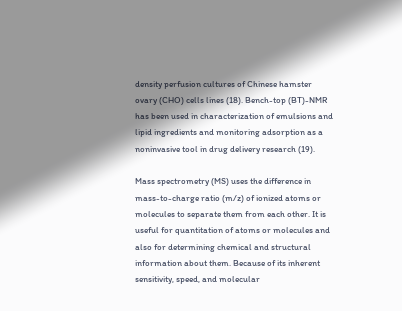density perfusion cultures of Chinese hamster ovary (CHO) cells lines (18). Bench-top (BT)-NMR has been used in characterization of emulsions and lipid ingredients and monitoring adsorption as a noninvasive tool in drug delivery research (19).

Mass spectrometry (MS) uses the difference in mass-to-charge ratio (m/z) of ionized atoms or molecules to separate them from each other. It is useful for quantitation of atoms or molecules and also for determining chemical and structural information about them. Because of its inherent sensitivity, speed, and molecular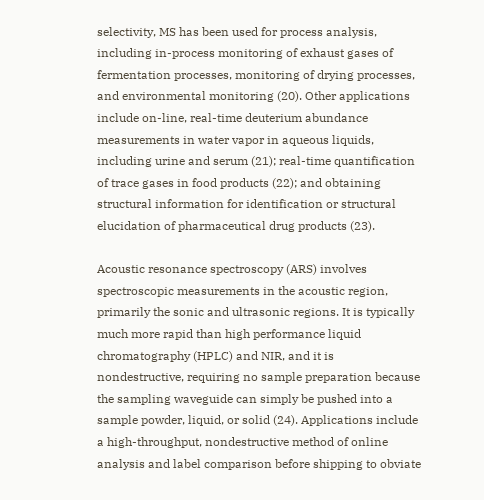selectivity, MS has been used for process analysis, including in-process monitoring of exhaust gases of fermentation processes, monitoring of drying processes, and environmental monitoring (20). Other applications include on-line, real-time deuterium abundance measurements in water vapor in aqueous liquids, including urine and serum (21); real-time quantification of trace gases in food products (22); and obtaining structural information for identification or structural elucidation of pharmaceutical drug products (23).

Acoustic resonance spectroscopy (ARS) involves spectroscopic measurements in the acoustic region, primarily the sonic and ultrasonic regions. It is typically much more rapid than high performance liquid chromatography (HPLC) and NIR, and it is nondestructive, requiring no sample preparation because the sampling waveguide can simply be pushed into a sample powder, liquid, or solid (24). Applications include a high-throughput, nondestructive method of online analysis and label comparison before shipping to obviate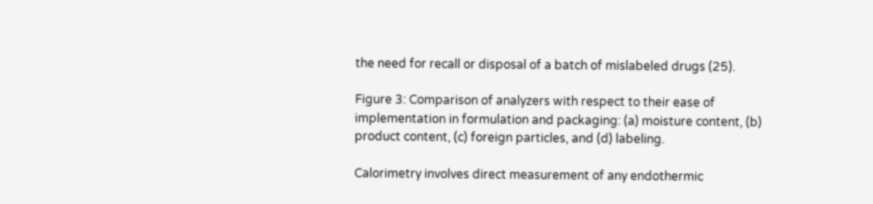the need for recall or disposal of a batch of mislabeled drugs (25).

Figure 3: Comparison of analyzers with respect to their ease of implementation in formulation and packaging: (a) moisture content, (b) product content, (c) foreign particles, and (d) labeling.

Calorimetry involves direct measurement of any endothermic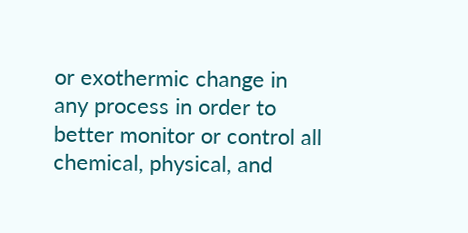or exothermic change in any process in order to better monitor or control all chemical, physical, and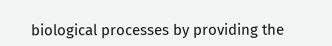biological processes by providing the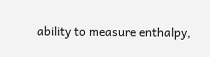ability to measure enthalpy,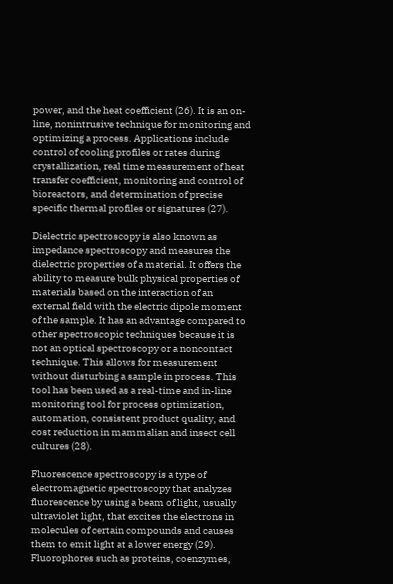power, and the heat coefficient (26). It is an on-line, nonintrusive technique for monitoring and optimizing a process. Applications include control of cooling profiles or rates during crystallization, real time measurement of heat transfer coefficient, monitoring and control of bioreactors, and determination of precise specific thermal profiles or signatures (27).

Dielectric spectroscopy is also known as impedance spectroscopy and measures the dielectric properties of a material. It offers the ability to measure bulk physical properties of materials based on the interaction of an external field with the electric dipole moment of the sample. It has an advantage compared to other spectroscopic techniques because it is not an optical spectroscopy or a noncontact technique. This allows for measurement without disturbing a sample in process. This tool has been used as a real-time and in-line monitoring tool for process optimization, automation, consistent product quality, and cost reduction in mammalian and insect cell cultures (28).

Fluorescence spectroscopy is a type of electromagnetic spectroscopy that analyzes fluorescence by using a beam of light, usually ultraviolet light, that excites the electrons in molecules of certain compounds and causes them to emit light at a lower energy (29). Fluorophores such as proteins, coenzymes,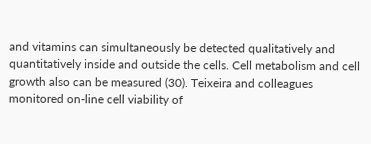and vitamins can simultaneously be detected qualitatively and quantitatively inside and outside the cells. Cell metabolism and cell growth also can be measured (30). Teixeira and colleagues monitored on-line cell viability of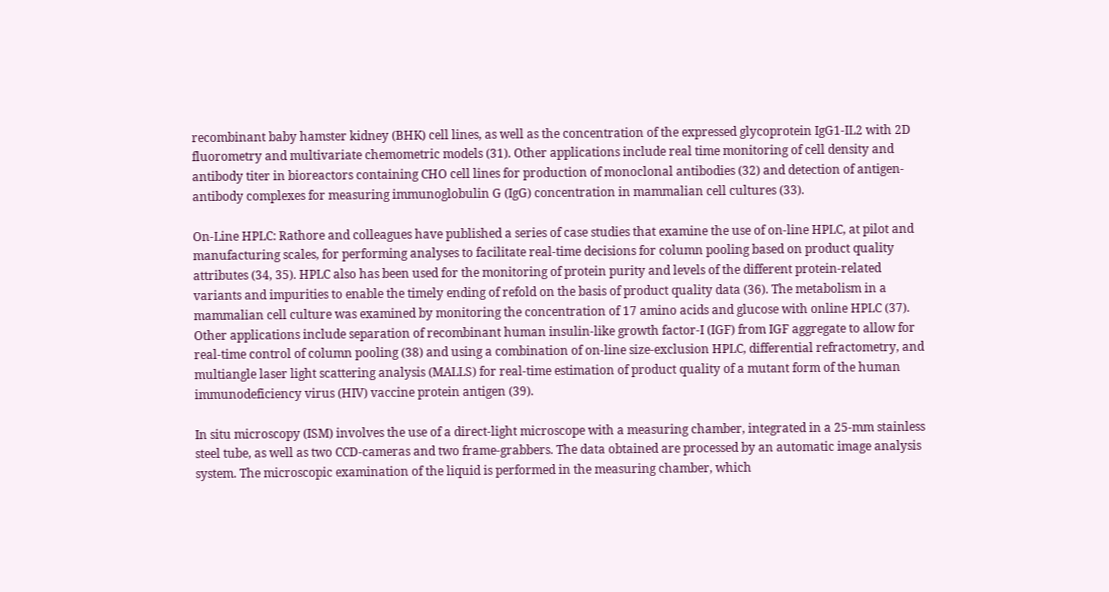recombinant baby hamster kidney (BHK) cell lines, as well as the concentration of the expressed glycoprotein IgG1-IL2 with 2D fluorometry and multivariate chemometric models (31). Other applications include real time monitoring of cell density and antibody titer in bioreactors containing CHO cell lines for production of monoclonal antibodies (32) and detection of antigen-antibody complexes for measuring immunoglobulin G (IgG) concentration in mammalian cell cultures (33).

On-Line HPLC: Rathore and colleagues have published a series of case studies that examine the use of on-line HPLC, at pilot and manufacturing scales, for performing analyses to facilitate real-time decisions for column pooling based on product quality attributes (34, 35). HPLC also has been used for the monitoring of protein purity and levels of the different protein-related variants and impurities to enable the timely ending of refold on the basis of product quality data (36). The metabolism in a mammalian cell culture was examined by monitoring the concentration of 17 amino acids and glucose with online HPLC (37). Other applications include separation of recombinant human insulin-like growth factor-I (IGF) from IGF aggregate to allow for real-time control of column pooling (38) and using a combination of on-line size-exclusion HPLC, differential refractometry, and multiangle laser light scattering analysis (MALLS) for real-time estimation of product quality of a mutant form of the human immunodeficiency virus (HIV) vaccine protein antigen (39).

In situ microscopy (ISM) involves the use of a direct-light microscope with a measuring chamber, integrated in a 25-mm stainless steel tube, as well as two CCD-cameras and two frame-grabbers. The data obtained are processed by an automatic image analysis system. The microscopic examination of the liquid is performed in the measuring chamber, which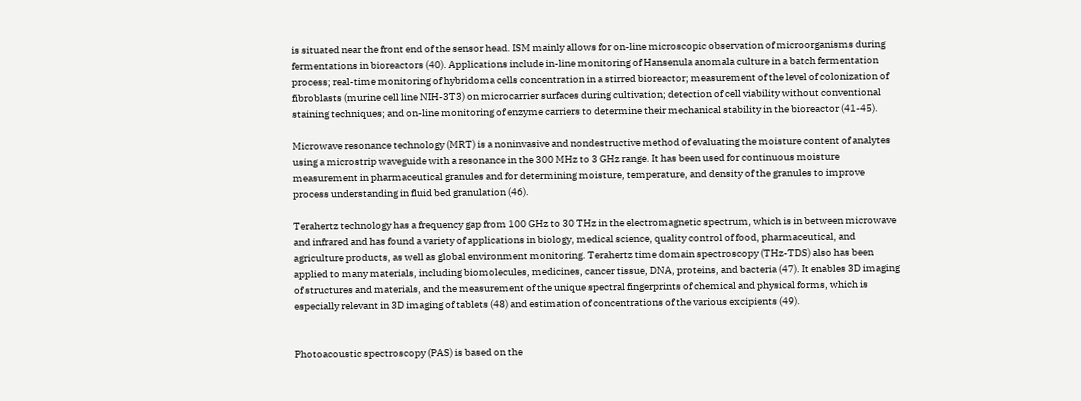is situated near the front end of the sensor head. ISM mainly allows for on-line microscopic observation of microorganisms during fermentations in bioreactors (40). Applications include in-line monitoring of Hansenula anomala culture in a batch fermentation process; real-time monitoring of hybridoma cells concentration in a stirred bioreactor; measurement of the level of colonization of fibroblasts (murine cell line NIH-3T3) on microcarrier surfaces during cultivation; detection of cell viability without conventional staining techniques; and on-line monitoring of enzyme carriers to determine their mechanical stability in the bioreactor (41-45).

Microwave resonance technology (MRT) is a noninvasive and nondestructive method of evaluating the moisture content of analytes using a microstrip waveguide with a resonance in the 300 MHz to 3 GHz range. It has been used for continuous moisture measurement in pharmaceutical granules and for determining moisture, temperature, and density of the granules to improve process understanding in fluid bed granulation (46).

Terahertz technology has a frequency gap from 100 GHz to 30 THz in the electromagnetic spectrum, which is in between microwave and infrared and has found a variety of applications in biology, medical science, quality control of food, pharmaceutical, and agriculture products, as well as global environment monitoring. Terahertz time domain spectroscopy (THz-TDS) also has been applied to many materials, including biomolecules, medicines, cancer tissue, DNA, proteins, and bacteria (47). It enables 3D imaging of structures and materials, and the measurement of the unique spectral fingerprints of chemical and physical forms, which is especially relevant in 3D imaging of tablets (48) and estimation of concentrations of the various excipients (49).


Photoacoustic spectroscopy (PAS) is based on the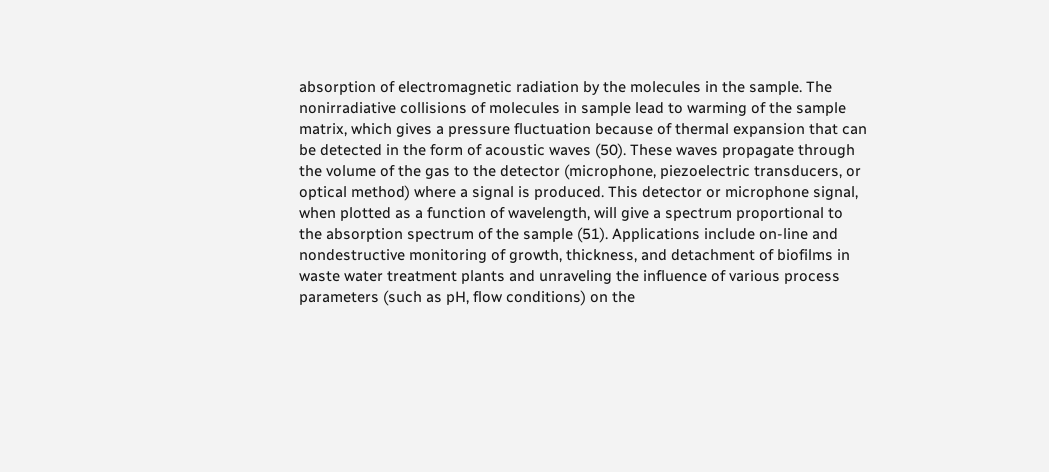absorption of electromagnetic radiation by the molecules in the sample. The nonirradiative collisions of molecules in sample lead to warming of the sample matrix, which gives a pressure fluctuation because of thermal expansion that can be detected in the form of acoustic waves (50). These waves propagate through the volume of the gas to the detector (microphone, piezoelectric transducers, or optical method) where a signal is produced. This detector or microphone signal, when plotted as a function of wavelength, will give a spectrum proportional to the absorption spectrum of the sample (51). Applications include on-line and nondestructive monitoring of growth, thickness, and detachment of biofilms in waste water treatment plants and unraveling the influence of various process parameters (such as pH, flow conditions) on the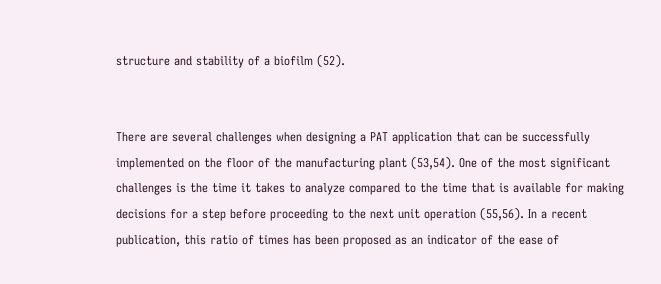structure and stability of a biofilm (52).


There are several challenges when designing a PAT application that can be successfully implemented on the floor of the manufacturing plant (53,54). One of the most significant challenges is the time it takes to analyze compared to the time that is available for making decisions for a step before proceeding to the next unit operation (55,56). In a recent publication, this ratio of times has been proposed as an indicator of the ease of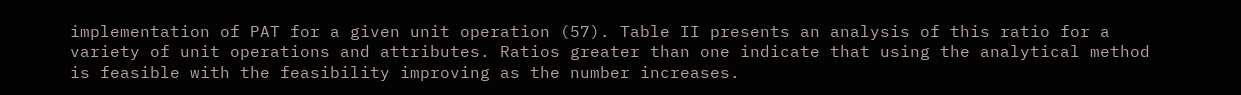implementation of PAT for a given unit operation (57). Table II presents an analysis of this ratio for a variety of unit operations and attributes. Ratios greater than one indicate that using the analytical method is feasible with the feasibility improving as the number increases.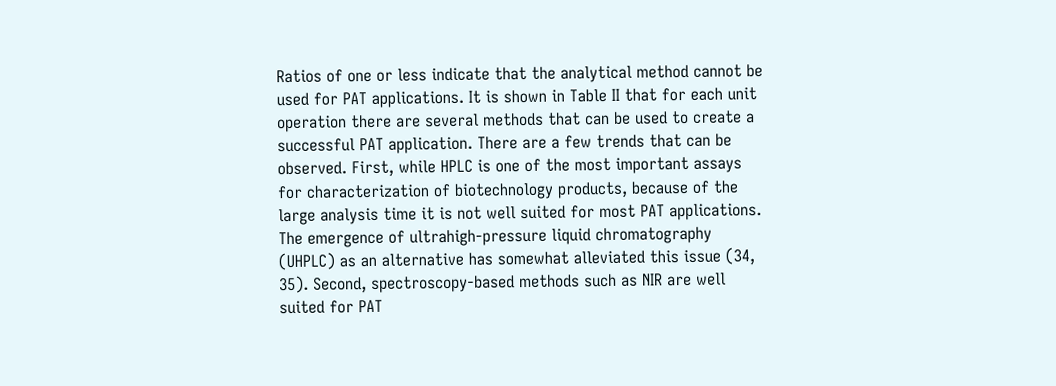Ratios of one or less indicate that the analytical method cannot be used for PAT applications. It is shown in Table II that for each unit operation there are several methods that can be used to create a successful PAT application. There are a few trends that can be observed. First, while HPLC is one of the most important assays for characterization of biotechnology products, because of the large analysis time it is not well suited for most PAT applications. The emergence of ultrahigh-pressure liquid chromatography (UHPLC) as an alternative has somewhat alleviated this issue (34, 35). Second, spectroscopy-based methods such as NIR are well suited for PAT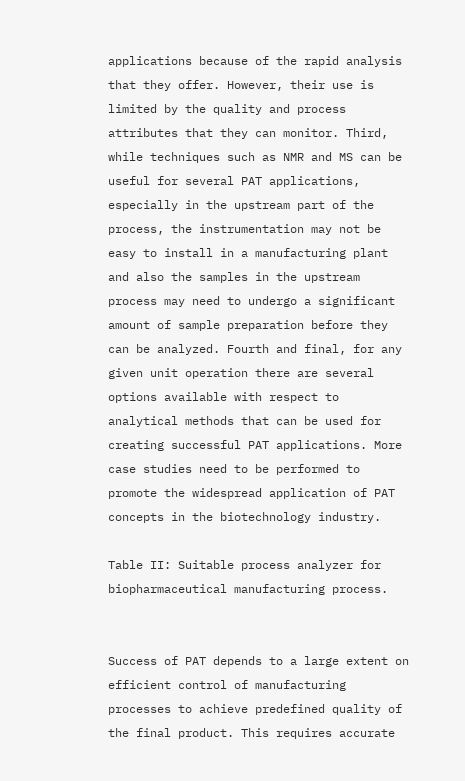applications because of the rapid analysis that they offer. However, their use is limited by the quality and process attributes that they can monitor. Third, while techniques such as NMR and MS can be useful for several PAT applications, especially in the upstream part of the process, the instrumentation may not be easy to install in a manufacturing plant and also the samples in the upstream process may need to undergo a significant amount of sample preparation before they can be analyzed. Fourth and final, for any given unit operation there are several options available with respect to analytical methods that can be used for creating successful PAT applications. More case studies need to be performed to promote the widespread application of PAT concepts in the biotechnology industry.

Table II: Suitable process analyzer for biopharmaceutical manufacturing process.


Success of PAT depends to a large extent on efficient control of manufacturing processes to achieve predefined quality of the final product. This requires accurate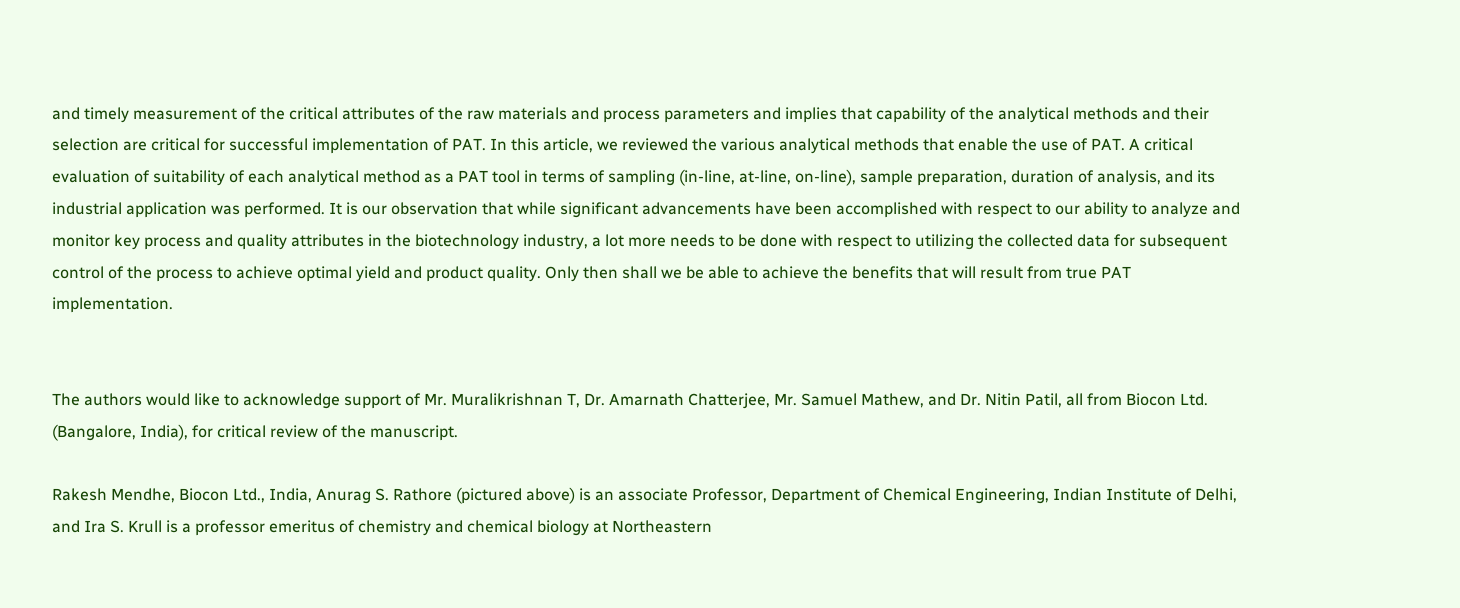and timely measurement of the critical attributes of the raw materials and process parameters and implies that capability of the analytical methods and their selection are critical for successful implementation of PAT. In this article, we reviewed the various analytical methods that enable the use of PAT. A critical evaluation of suitability of each analytical method as a PAT tool in terms of sampling (in-line, at-line, on-line), sample preparation, duration of analysis, and its industrial application was performed. It is our observation that while significant advancements have been accomplished with respect to our ability to analyze and monitor key process and quality attributes in the biotechnology industry, a lot more needs to be done with respect to utilizing the collected data for subsequent control of the process to achieve optimal yield and product quality. Only then shall we be able to achieve the benefits that will result from true PAT implementation.


The authors would like to acknowledge support of Mr. Muralikrishnan T, Dr. Amarnath Chatterjee, Mr. Samuel Mathew, and Dr. Nitin Patil, all from Biocon Ltd. (Bangalore, India), for critical review of the manuscript.

Rakesh Mendhe, Biocon Ltd., India, Anurag S. Rathore (pictured above) is an associate Professor, Department of Chemical Engineering, Indian Institute of Delhi, and Ira S. Krull is a professor emeritus of chemistry and chemical biology at Northeastern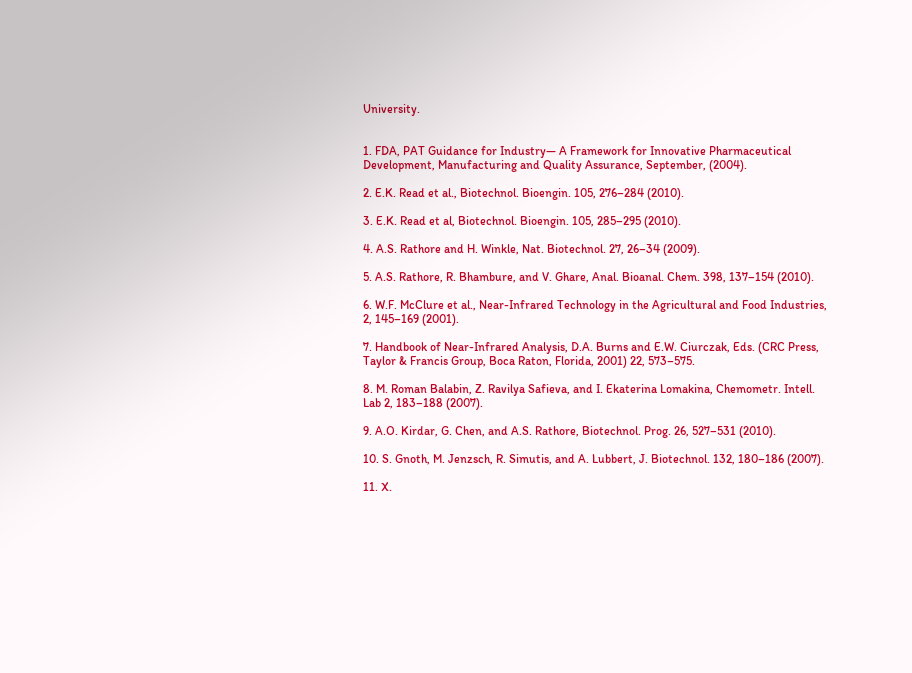University.


1. FDA, PAT Guidance for Industry— A Framework for Innovative Pharmaceutical Development, Manufacturing and Quality Assurance, September, (2004).

2. E.K. Read et al., Biotechnol. Bioengin. 105, 276–284 (2010).

3. E.K. Read et al, Biotechnol. Bioengin. 105, 285–295 (2010).

4. A.S. Rathore and H. Winkle, Nat. Biotechnol. 27, 26–34 (2009).

5. A.S. Rathore, R. Bhambure, and V. Ghare, Anal. Bioanal. Chem. 398, 137–154 (2010).

6. W.F. McClure et al., Near-Infrared Technology in the Agricultural and Food Industries, 2, 145–169 (2001).

7. Handbook of Near-Infrared Analysis, D.A. Burns and E.W. Ciurczak, Eds. (CRC Press, Taylor & Francis Group, Boca Raton, Florida, 2001) 22, 573–575.

8. M. Roman Balabin, Z. Ravilya Safieva, and I. Ekaterina Lomakina, Chemometr. Intell. Lab 2, 183–188 (2007).

9. A.O. Kirdar, G. Chen, and A.S. Rathore, Biotechnol. Prog. 26, 527–531 (2010).

10. S. Gnoth, M. Jenzsch, R. Simutis, and A. Lubbert, J. Biotechnol. 132, 180–186 (2007).

11. X.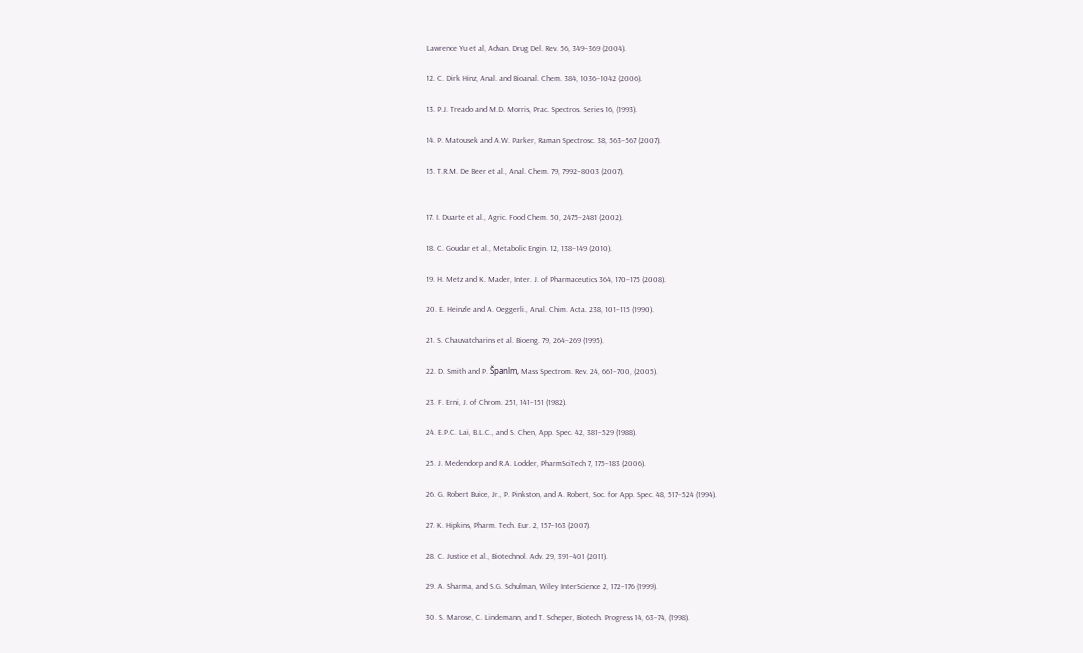Lawrence Yu et al, Advan. Drug Del. Rev. 56, 349–369 (2004).

12. C. Dirk Hinz, Anal. and Bioanal. Chem. 384, 1036–1042 (2006).

13. P.J. Treado and M.D. Morris, Prac. Spectros. Series 16, (1993).

14. P. Matousek and A.W. Parker, Raman Spectrosc. 38, 563–567 (2007).

15. T.R.M. De Beer et al., Anal. Chem. 79, 7992–8003 (2007).


17. I. Duarte et al., Agric. Food Chem. 50, 2475–2481 (2002).

18. C. Goudar et al., Metabolic Engin. 12, 138–149 (2010).

19. H. Metz and K. Mader, Inter. J. of Pharmaceutics 364, 170–175 (2008).

20. E. Heinzle and A. Oeggerli., Anal. Chim. Acta. 238, 101–115 (1990).

21. S. Chauvatcharins et al. Bioeng. 79, 264–269 (1995).

22. D. Smith and P. Španlm, Mass Spectrom. Rev. 24, 661–700, (2005).

23. F. Erni, J. of Chrom. 251, 141–151 (1982).

24. E.P.C. Lai, B.L.C., and S. Chen, App. Spec. 42, 381–529 (1988).

25. J. Medendorp and R.A. Lodder, PharmSciTech 7, 175–183 (2006).

26. G. Robert Buice, Jr., P. Pinkston, and A. Robert, Soc. for App. Spec. 48, 517–524 (1994).

27. K. Hipkins, Pharm. Tech. Eur. 2, 157–163 (2007).

28. C. Justice et al., Biotechnol. Adv. 29, 391–401 (2011).

29. A. Sharma, and S.G. Schulman, Wiley InterScience 2, 172–176 (1999).

30. S. Marose, C. Lindemann, and T. Scheper, Biotech. Progress 14, 63–74, (1998).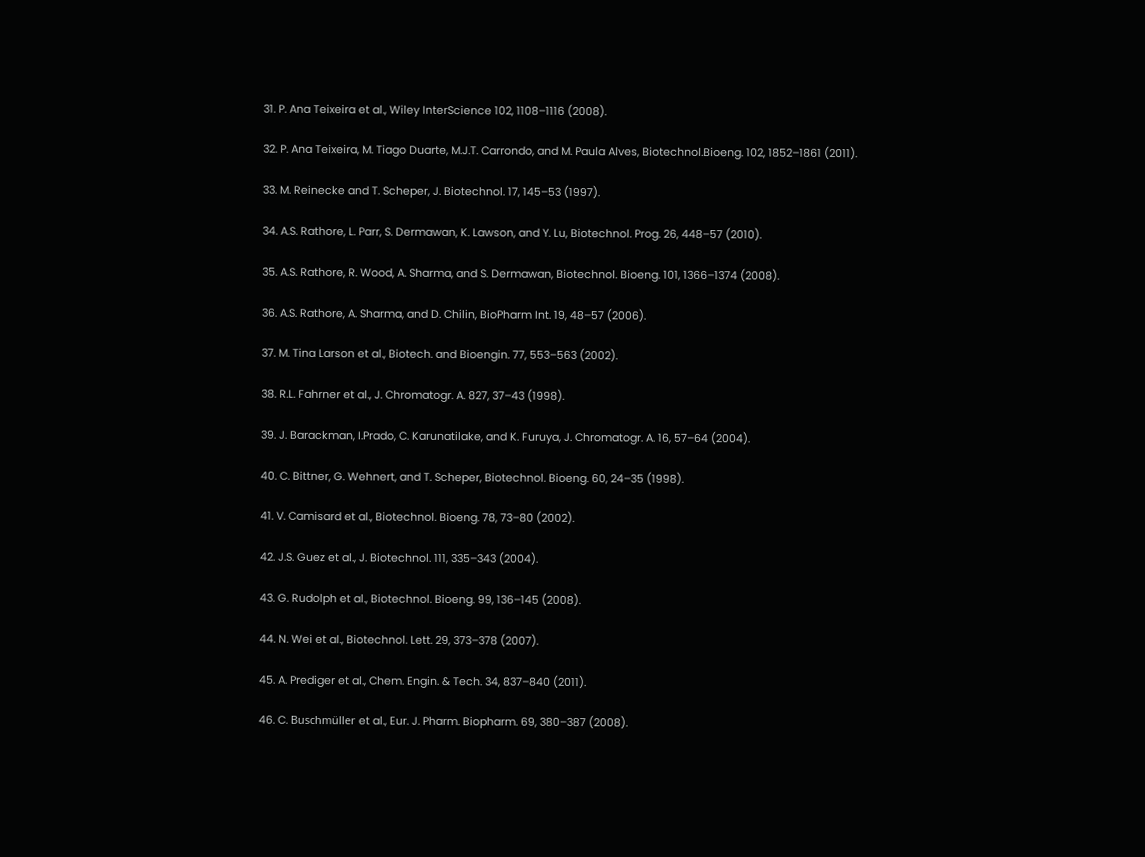31. P. Ana Teixeira et al., Wiley InterScience 102, 1108–1116 (2008).

32. P. Ana Teixeira, M. Tiago Duarte, M.J.T. Carrondo, and M. Paula Alves, Biotechnol.Bioeng. 102, 1852–1861 (2011).

33. M. Reinecke and T. Scheper, J. Biotechnol. 17, 145–53 (1997).

34. A.S. Rathore, L. Parr, S. Dermawan, K. Lawson, and Y. Lu, Biotechnol. Prog. 26, 448–57 (2010).

35. A.S. Rathore, R. Wood, A. Sharma, and S. Dermawan, Biotechnol. Bioeng. 101, 1366–1374 (2008).

36. A.S. Rathore, A. Sharma, and D. Chilin, BioPharm Int. 19, 48–57 (2006).

37. M. Tina Larson et al., Biotech. and Bioengin. 77, 553–563 (2002).

38. R.L. Fahrner et al., J. Chromatogr. A. 827, 37–43 (1998).

39. J. Barackman, I.Prado, C. Karunatilake, and K. Furuya, J. Chromatogr. A. 16, 57–64 (2004).

40. C. Bittner, G. Wehnert, and T. Scheper, Biotechnol. Bioeng. 60, 24–35 (1998).

41. V. Camisard et al., Biotechnol. Bioeng. 78, 73–80 (2002).

42. J.S. Guez et al., J. Biotechnol. 111, 335–343 (2004).

43. G. Rudolph et al., Biotechnol. Bioeng. 99, 136–145 (2008).

44. N. Wei et al., Biotechnol. Lett. 29, 373–378 (2007).

45. A. Prediger et al., Chem. Engin. & Tech. 34, 837–840 (2011).

46. C. Buschmüller et al., Eur. J. Pharm. Biopharm. 69, 380–387 (2008).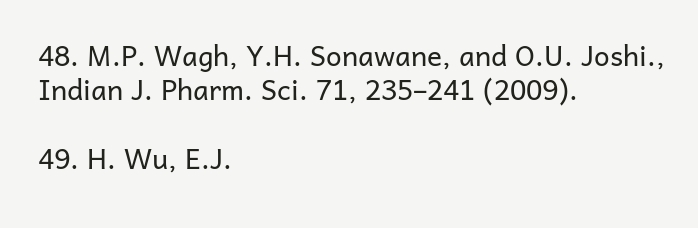48. M.P. Wagh, Y.H. Sonawane, and O.U. Joshi., Indian J. Pharm. Sci. 71, 235–241 (2009).

49. H. Wu, E.J.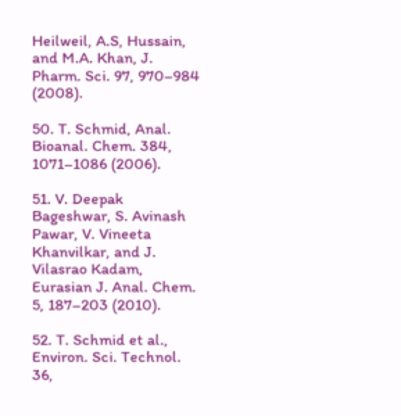Heilweil, A.S, Hussain, and M.A. Khan, J. Pharm. Sci. 97, 970–984 (2008).

50. T. Schmid, Anal. Bioanal. Chem. 384, 1071–1086 (2006).

51. V. Deepak Bageshwar, S. Avinash Pawar, V. Vineeta Khanvilkar, and J. Vilasrao Kadam, Eurasian J. Anal. Chem. 5, 187–203 (2010).

52. T. Schmid et al., Environ. Sci. Technol. 36,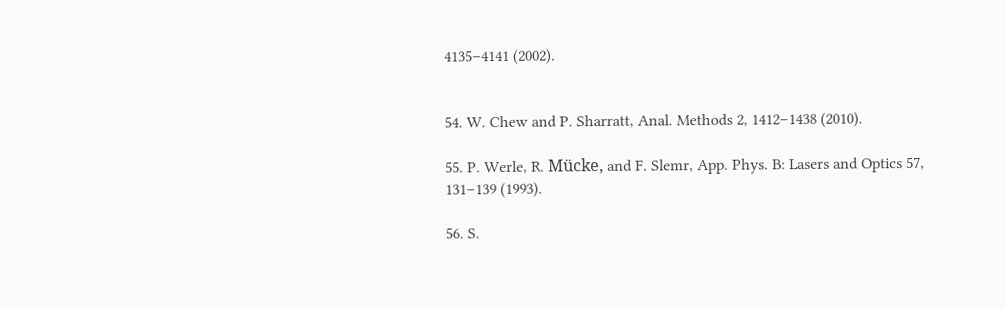4135–4141 (2002).


54. W. Chew and P. Sharratt, Anal. Methods 2, 1412–1438 (2010).

55. P. Werle, R. Mücke, and F. Slemr, App. Phys. B: Lasers and Optics 57, 131–139 (1993).

56. S.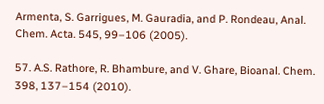Armenta, S. Garrigues, M. Gauradia, and P. Rondeau, Anal. Chem. Acta. 545, 99–106 (2005).

57. A.S. Rathore, R. Bhambure, and V. Ghare, Bioanal. Chem. 398, 137–154 (2010).